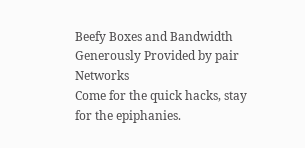Beefy Boxes and Bandwidth Generously Provided by pair Networks
Come for the quick hacks, stay for the epiphanies.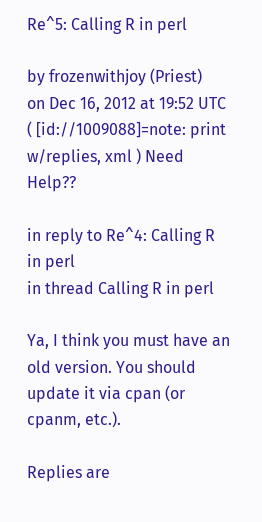Re^5: Calling R in perl

by frozenwithjoy (Priest)
on Dec 16, 2012 at 19:52 UTC ( [id://1009088]=note: print w/replies, xml ) Need Help??

in reply to Re^4: Calling R in perl
in thread Calling R in perl

Ya, I think you must have an old version. You should update it via cpan (or cpanm, etc.).

Replies are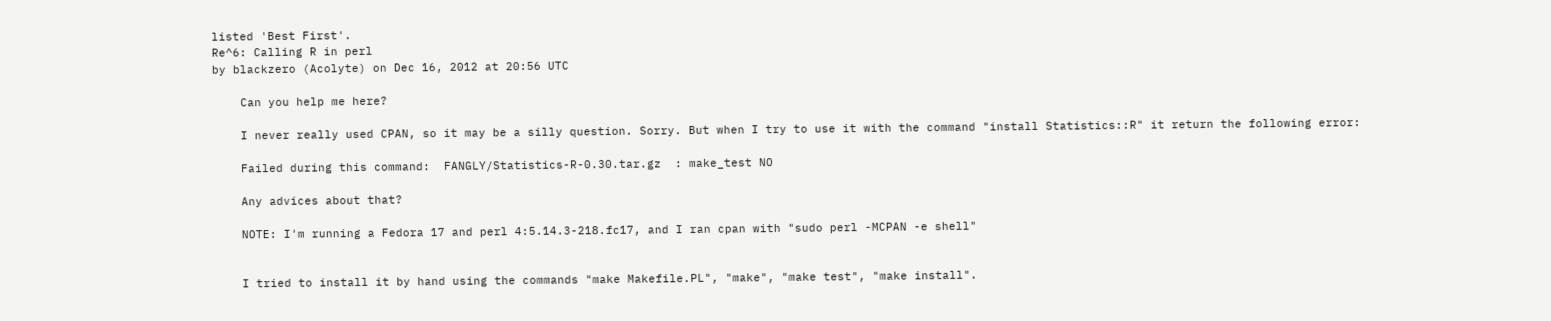listed 'Best First'.
Re^6: Calling R in perl
by blackzero (Acolyte) on Dec 16, 2012 at 20:56 UTC

    Can you help me here?

    I never really used CPAN, so it may be a silly question. Sorry. But when I try to use it with the command "install Statistics::R" it return the following error:

    Failed during this command:  FANGLY/Statistics-R-0.30.tar.gz  : make_test NO

    Any advices about that?

    NOTE: I'm running a Fedora 17 and perl 4:5.14.3-218.fc17, and I ran cpan with "sudo perl -MCPAN -e shell"


    I tried to install it by hand using the commands "make Makefile.PL", "make", "make test", "make install".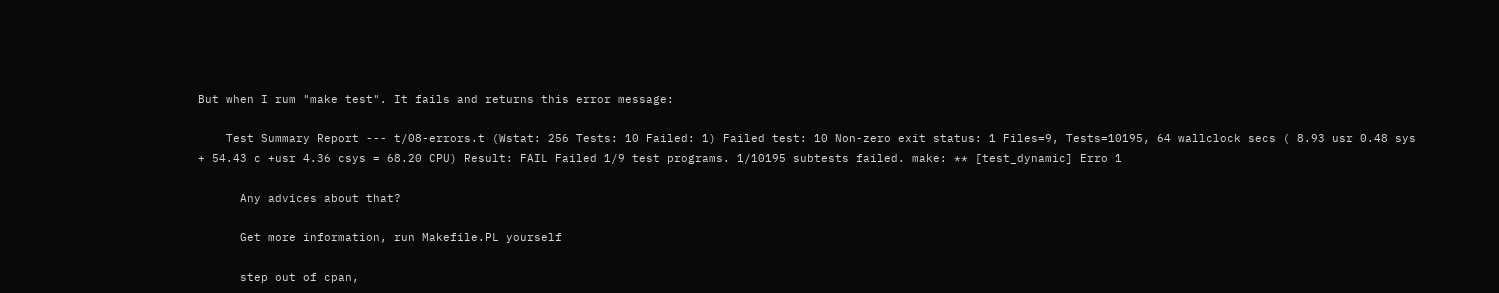But when I rum "make test". It fails and returns this error message:

    Test Summary Report --- t/08-errors.t (Wstat: 256 Tests: 10 Failed: 1) Failed test: 10 Non-zero exit status: 1 Files=9, Tests=10195, 64 wallclock secs ( 8.93 usr 0.48 sys + 54.43 c +usr 4.36 csys = 68.20 CPU) Result: FAIL Failed 1/9 test programs. 1/10195 subtests failed. make: ** [test_dynamic] Erro 1

      Any advices about that?

      Get more information, run Makefile.PL yourself

      step out of cpan,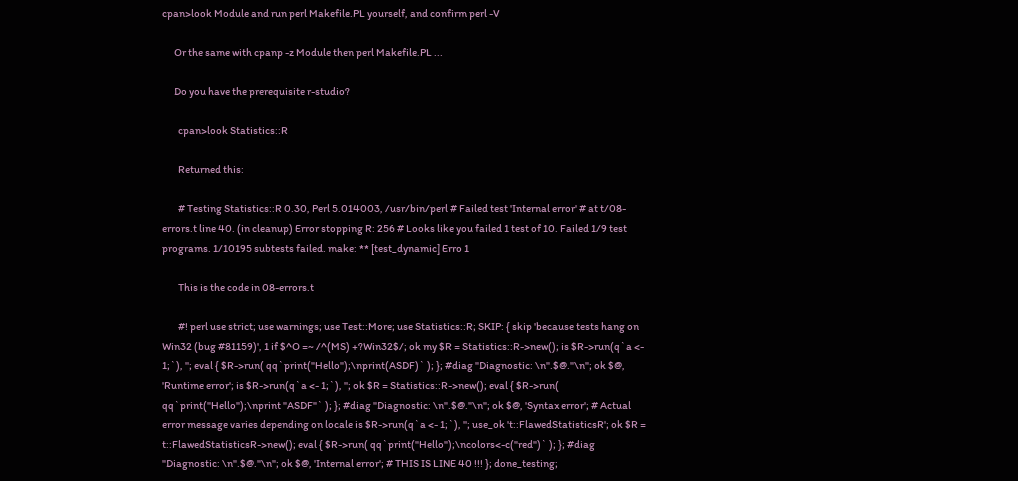cpan>look Module and run perl Makefile.PL yourself, and confirm perl -V

      Or the same with cpanp -z Module then perl Makefile.PL ...

      Do you have the prerequisite r-studio?

        cpan>look Statistics::R

        Returned this:

        # Testing Statistics::R 0.30, Perl 5.014003, /usr/bin/perl # Failed test 'Internal error' # at t/08-errors.t line 40. (in cleanup) Error stopping R: 256 # Looks like you failed 1 test of 10. Failed 1/9 test programs. 1/10195 subtests failed. make: ** [test_dynamic] Erro 1

        This is the code in 08-errors.t

        #! perl use strict; use warnings; use Test::More; use Statistics::R; SKIP: { skip 'because tests hang on Win32 (bug #81159)', 1 if $^O =~ /^(MS) +?Win32$/; ok my $R = Statistics::R->new(); is $R->run(q`a <- 1;`), ''; eval { $R->run( qq`print("Hello");\nprint(ASDF)` ); }; #diag "Diagnostic: \n".$@."\n"; ok $@, 'Runtime error'; is $R->run(q`a <- 1;`), ''; ok $R = Statistics::R->new(); eval { $R->run( qq`print("Hello");\nprint "ASDF"` ); }; #diag "Diagnostic: \n".$@."\n"; ok $@, 'Syntax error'; # Actual error message varies depending on locale is $R->run(q`a <- 1;`), ''; use_ok 't::FlawedStatisticsR'; ok $R = t::FlawedStatisticsR->new(); eval { $R->run( qq`print("Hello");\ncolors<-c("red")` ); }; #diag "Diagnostic: \n".$@."\n"; ok $@, 'Internal error'; # THIS IS LINE 40 !!! }; done_testing;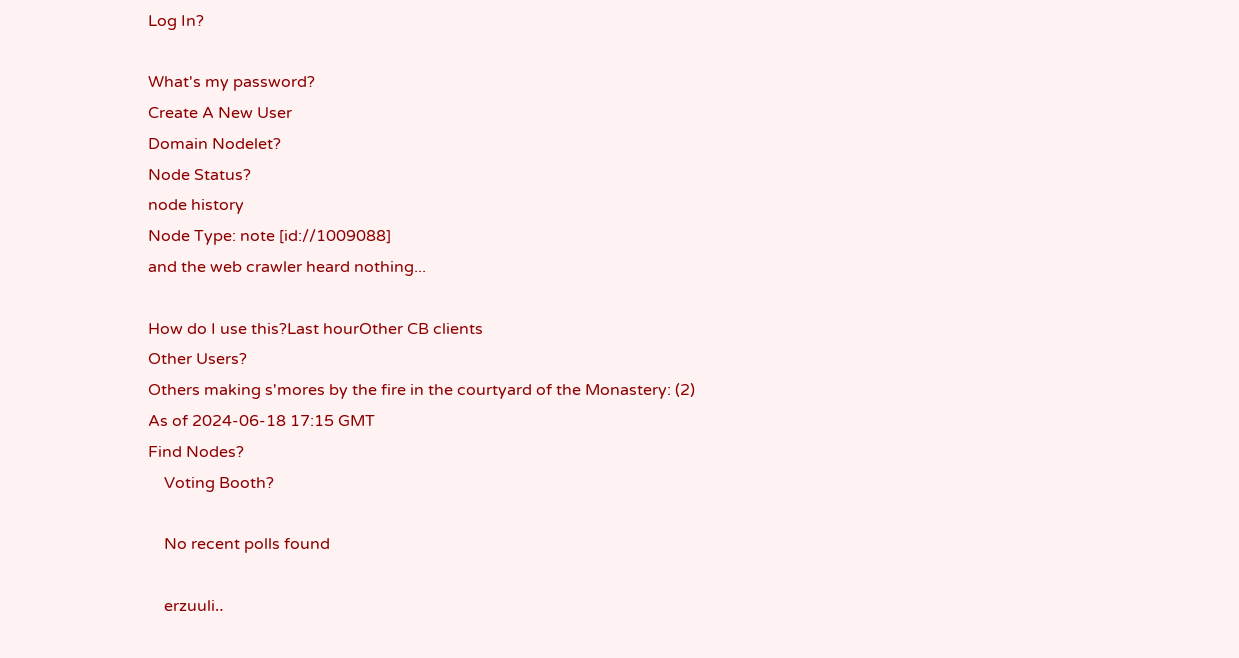Log In?

What's my password?
Create A New User
Domain Nodelet?
Node Status?
node history
Node Type: note [id://1009088]
and the web crawler heard nothing...

How do I use this?Last hourOther CB clients
Other Users?
Others making s'mores by the fire in the courtyard of the Monastery: (2)
As of 2024-06-18 17:15 GMT
Find Nodes?
    Voting Booth?

    No recent polls found

    erzuuli‥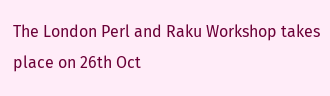The London Perl and Raku Workshop takes place on 26th Oct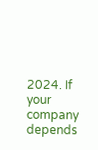2024. If your company depends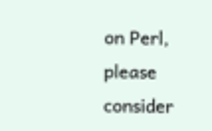on Perl, please consider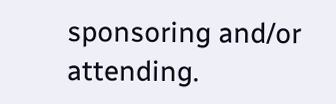sponsoring and/or attending.